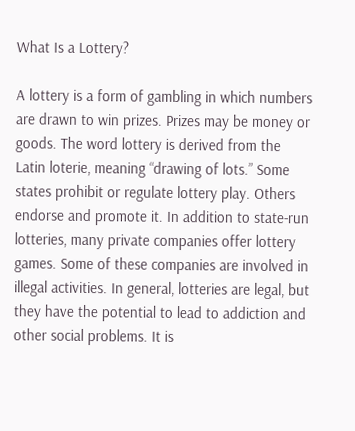What Is a Lottery?

A lottery is a form of gambling in which numbers are drawn to win prizes. Prizes may be money or goods. The word lottery is derived from the Latin loterie, meaning “drawing of lots.” Some states prohibit or regulate lottery play. Others endorse and promote it. In addition to state-run lotteries, many private companies offer lottery games. Some of these companies are involved in illegal activities. In general, lotteries are legal, but they have the potential to lead to addiction and other social problems. It is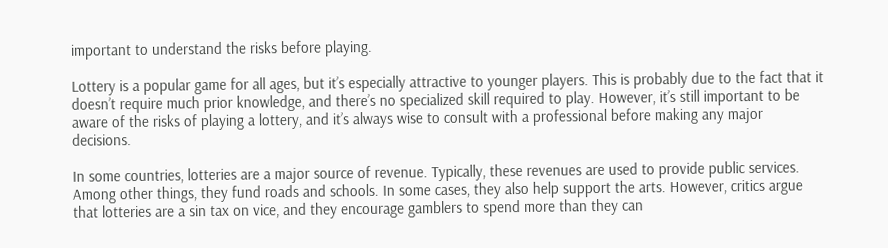important to understand the risks before playing.

Lottery is a popular game for all ages, but it’s especially attractive to younger players. This is probably due to the fact that it doesn’t require much prior knowledge, and there’s no specialized skill required to play. However, it’s still important to be aware of the risks of playing a lottery, and it’s always wise to consult with a professional before making any major decisions.

In some countries, lotteries are a major source of revenue. Typically, these revenues are used to provide public services. Among other things, they fund roads and schools. In some cases, they also help support the arts. However, critics argue that lotteries are a sin tax on vice, and they encourage gamblers to spend more than they can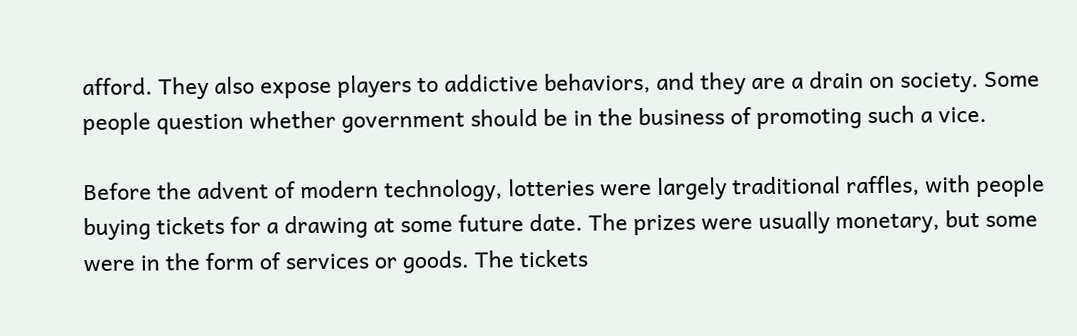afford. They also expose players to addictive behaviors, and they are a drain on society. Some people question whether government should be in the business of promoting such a vice.

Before the advent of modern technology, lotteries were largely traditional raffles, with people buying tickets for a drawing at some future date. The prizes were usually monetary, but some were in the form of services or goods. The tickets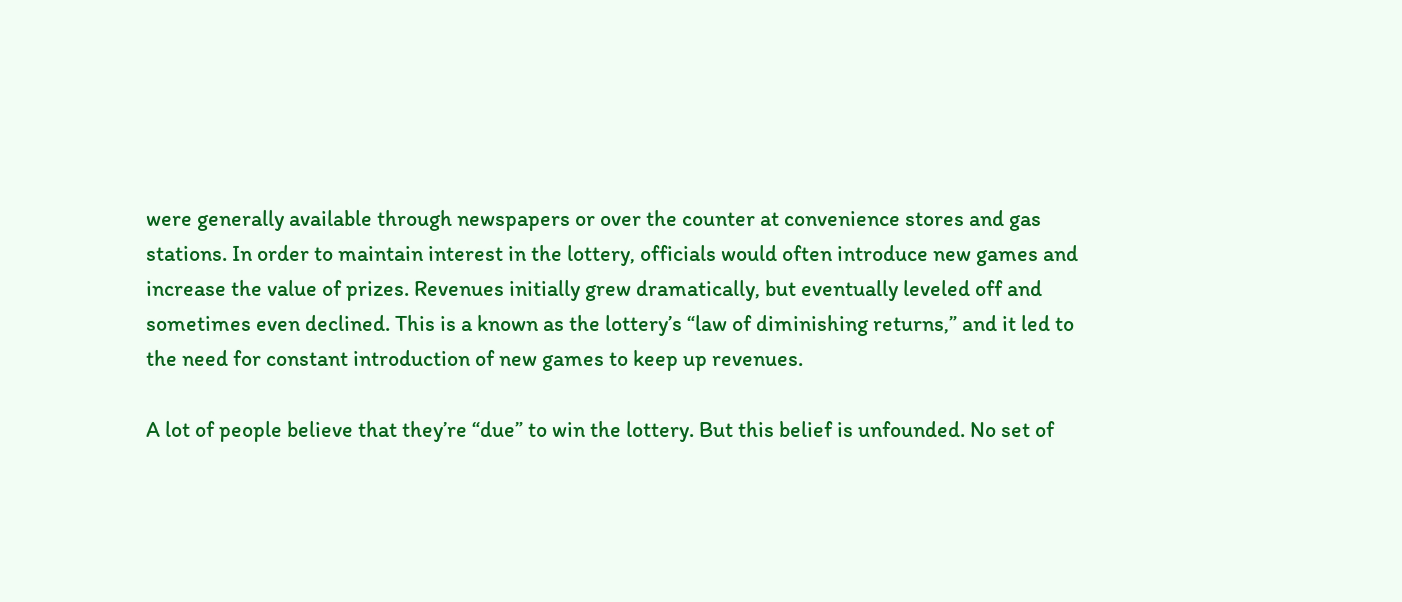were generally available through newspapers or over the counter at convenience stores and gas stations. In order to maintain interest in the lottery, officials would often introduce new games and increase the value of prizes. Revenues initially grew dramatically, but eventually leveled off and sometimes even declined. This is a known as the lottery’s “law of diminishing returns,” and it led to the need for constant introduction of new games to keep up revenues.

A lot of people believe that they’re “due” to win the lottery. But this belief is unfounded. No set of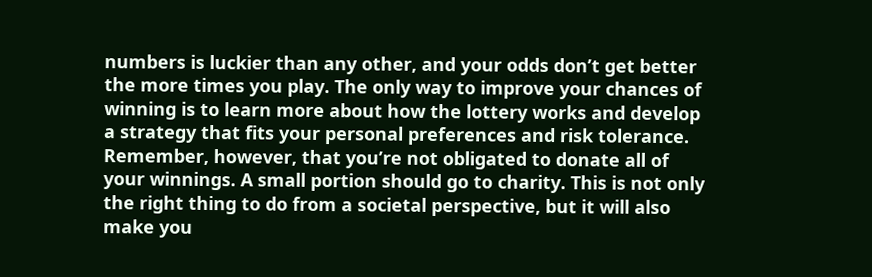numbers is luckier than any other, and your odds don’t get better the more times you play. The only way to improve your chances of winning is to learn more about how the lottery works and develop a strategy that fits your personal preferences and risk tolerance. Remember, however, that you’re not obligated to donate all of your winnings. A small portion should go to charity. This is not only the right thing to do from a societal perspective, but it will also make you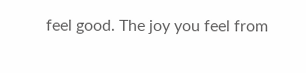feel good. The joy you feel from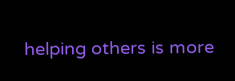helping others is more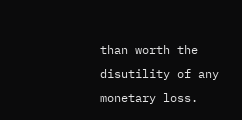than worth the disutility of any monetary loss.